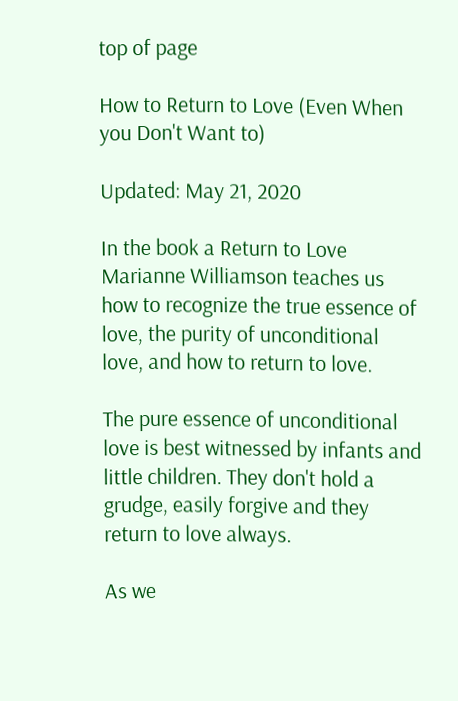top of page

How to Return to Love (Even When you Don't Want to)

Updated: May 21, 2020

In the book a Return to Love Marianne Williamson teaches us how to recognize the true essence of love, the purity of unconditional love, and how to return to love.

The pure essence of unconditional love is best witnessed by infants and little children. They don't hold a grudge, easily forgive and they return to love always.

As we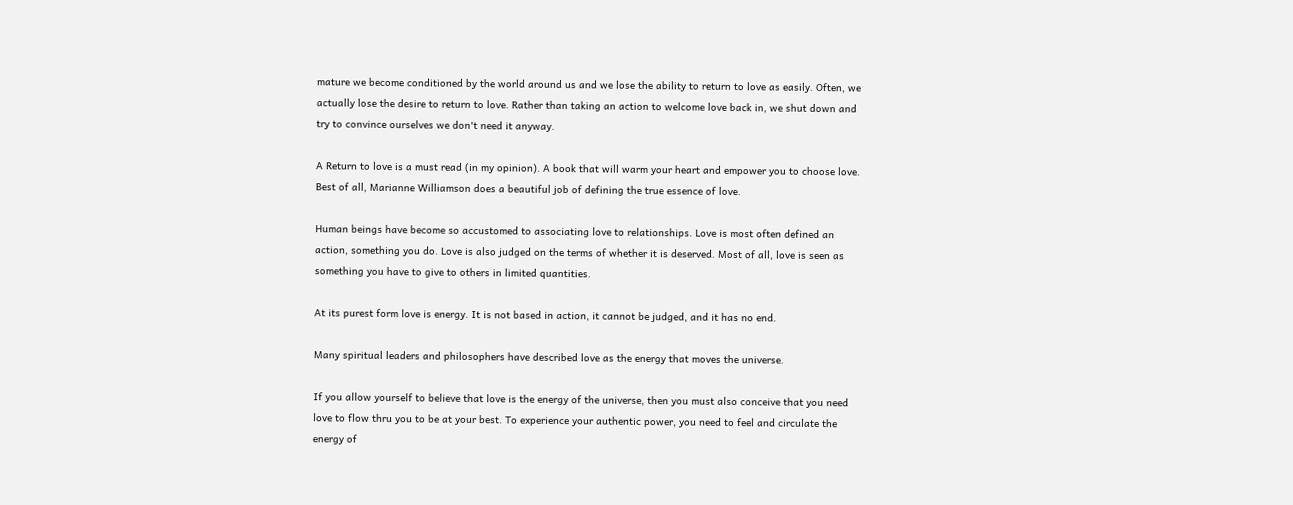mature we become conditioned by the world around us and we lose the ability to return to love as easily. Often, we actually lose the desire to return to love. Rather than taking an action to welcome love back in, we shut down and try to convince ourselves we don't need it anyway.

A Return to love is a must read (in my opinion). A book that will warm your heart and empower you to choose love. Best of all, Marianne Williamson does a beautiful job of defining the true essence of love.

Human beings have become so accustomed to associating love to relationships. Love is most often defined an action, something you do. Love is also judged on the terms of whether it is deserved. Most of all, love is seen as something you have to give to others in limited quantities.

At its purest form love is energy. It is not based in action, it cannot be judged, and it has no end.

Many spiritual leaders and philosophers have described love as the energy that moves the universe.

If you allow yourself to believe that love is the energy of the universe, then you must also conceive that you need love to flow thru you to be at your best. To experience your authentic power, you need to feel and circulate the energy of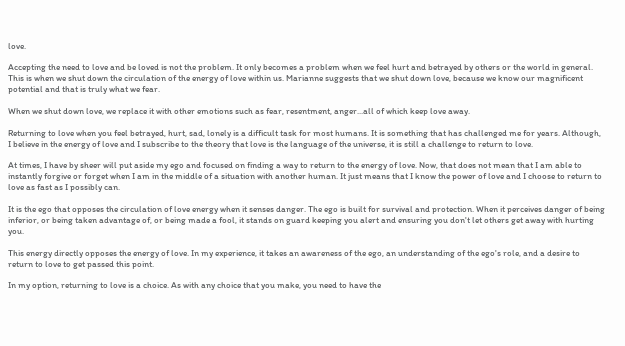love.

Accepting the need to love and be loved is not the problem. It only becomes a problem when we feel hurt and betrayed by others or the world in general. This is when we shut down the circulation of the energy of love within us. Marianne suggests that we shut down love, because we know our magnificent potential and that is truly what we fear.

When we shut down love, we replace it with other emotions such as fear, resentment, anger...all of which keep love away.

Returning to love when you feel betrayed, hurt, sad, lonely is a difficult task for most humans. It is something that has challenged me for years. Although, I believe in the energy of love and I subscribe to the theory that love is the language of the universe, it is still a challenge to return to love.

At times, I have by sheer will put aside my ego and focused on finding a way to return to the energy of love. Now, that does not mean that I am able to instantly forgive or forget when I am in the middle of a situation with another human. It just means that I know the power of love and I choose to return to love as fast as I possibly can.

It is the ego that opposes the circulation of love energy when it senses danger. The ego is built for survival and protection. When it perceives danger of being inferior, or being taken advantage of, or being made a fool, it stands on guard keeping you alert and ensuring you don't let others get away with hurting you.

This energy directly opposes the energy of love. In my experience, it takes an awareness of the ego, an understanding of the ego's role, and a desire to return to love to get passed this point.

In my option, returning to love is a choice. As with any choice that you make, you need to have the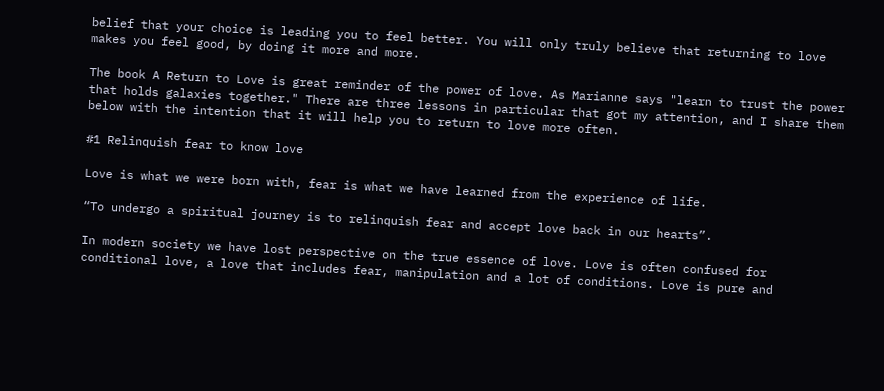belief that your choice is leading you to feel better. You will only truly believe that returning to love makes you feel good, by doing it more and more.

The book A Return to Love is great reminder of the power of love. As Marianne says "learn to trust the power that holds galaxies together." There are three lessons in particular that got my attention, and I share them below with the intention that it will help you to return to love more often.

#1 Relinquish fear to know love

Love is what we were born with, fear is what we have learned from the experience of life.

“To undergo a spiritual journey is to relinquish fear and accept love back in our hearts”.

In modern society we have lost perspective on the true essence of love. Love is often confused for conditional love, a love that includes fear, manipulation and a lot of conditions. Love is pure and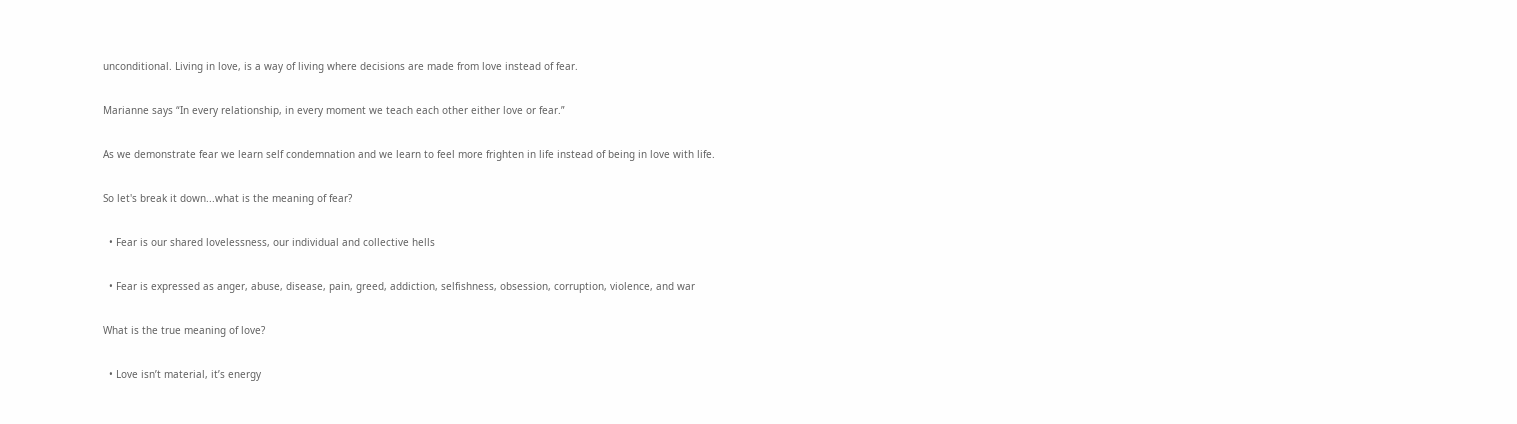unconditional. Living in love, is a way of living where decisions are made from love instead of fear.

Marianne says “In every relationship, in every moment we teach each other either love or fear.”

As we demonstrate fear we learn self condemnation and we learn to feel more frighten in life instead of being in love with life.

So let's break it down...what is the meaning of fear?

  • Fear is our shared lovelessness, our individual and collective hells

  • Fear is expressed as anger, abuse, disease, pain, greed, addiction, selfishness, obsession, corruption, violence, and war

What is the true meaning of love?

  • Love isn’t material, it’s energy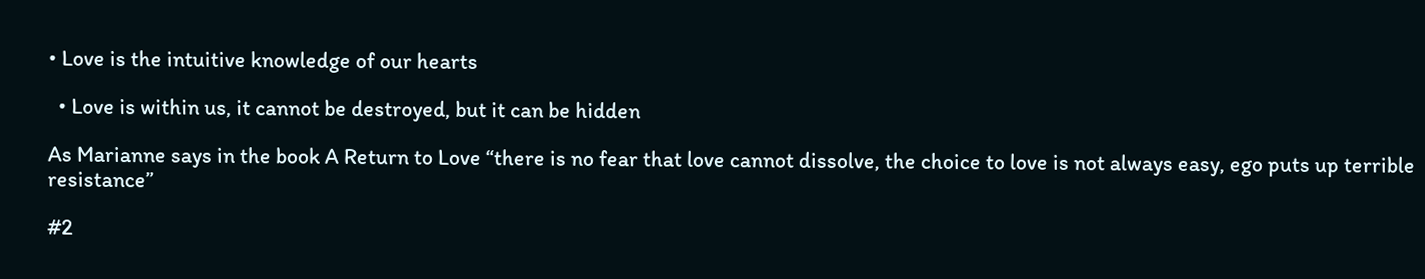• Love is the intuitive knowledge of our hearts

  • Love is within us, it cannot be destroyed, but it can be hidden

As Marianne says in the book A Return to Love “there is no fear that love cannot dissolve, the choice to love is not always easy, ego puts up terrible resistance”

#2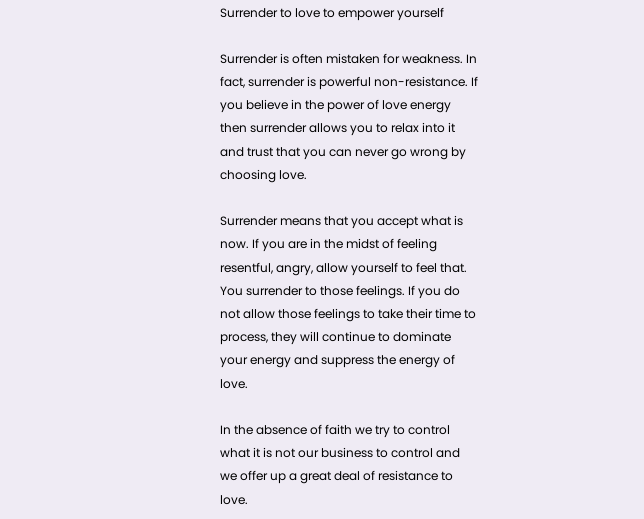Surrender to love to empower yourself

Surrender is often mistaken for weakness. In fact, surrender is powerful non-resistance. If you believe in the power of love energy then surrender allows you to relax into it and trust that you can never go wrong by choosing love.

Surrender means that you accept what is now. If you are in the midst of feeling resentful, angry, allow yourself to feel that. You surrender to those feelings. If you do not allow those feelings to take their time to process, they will continue to dominate your energy and suppress the energy of love.

In the absence of faith we try to control what it is not our business to control and we offer up a great deal of resistance to love.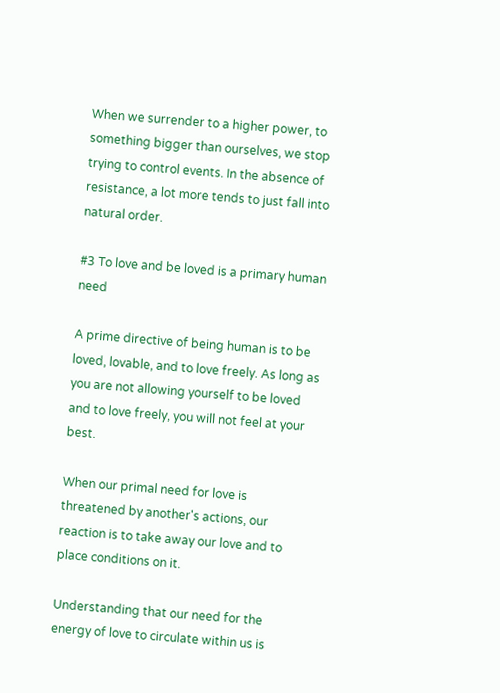When we surrender to a higher power, to something bigger than ourselves, we stop trying to control events. In the absence of resistance, a lot more tends to just fall into natural order.

#3 To love and be loved is a primary human need

A prime directive of being human is to be loved, lovable, and to love freely. As long as you are not allowing yourself to be loved and to love freely, you will not feel at your best.

When our primal need for love is threatened by another's actions, our reaction is to take away our love and to place conditions on it.

Understanding that our need for the energy of love to circulate within us is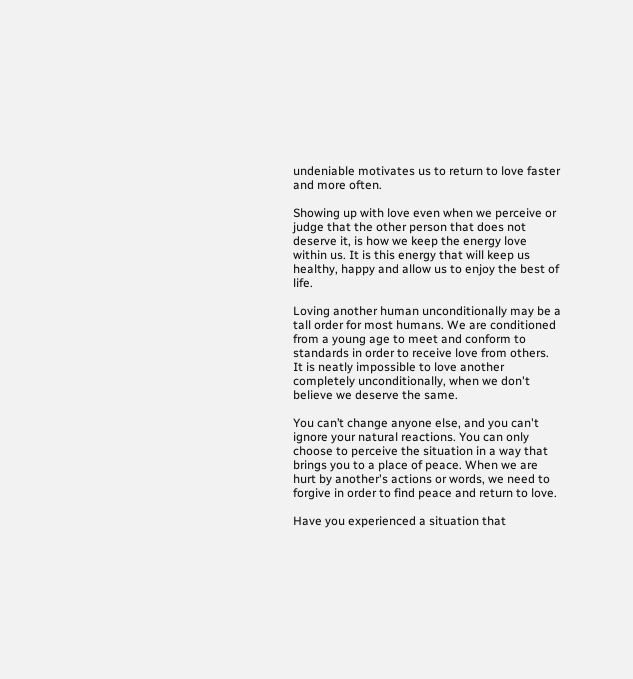undeniable motivates us to return to love faster and more often.

Showing up with love even when we perceive or judge that the other person that does not deserve it, is how we keep the energy love within us. It is this energy that will keep us healthy, happy and allow us to enjoy the best of life.

Loving another human unconditionally may be a tall order for most humans. We are conditioned from a young age to meet and conform to standards in order to receive love from others. It is neatly impossible to love another completely unconditionally, when we don't believe we deserve the same.

You can’t change anyone else, and you can't ignore your natural reactions. You can only choose to perceive the situation in a way that brings you to a place of peace. When we are hurt by another's actions or words, we need to forgive in order to find peace and return to love.

Have you experienced a situation that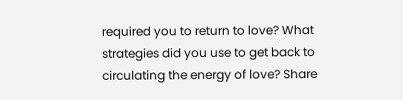required you to return to love? What strategies did you use to get back to circulating the energy of love? Share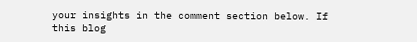your insights in the comment section below. If this blog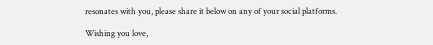resonates with you, please share it below on any of your social platforms.

Wishing you love,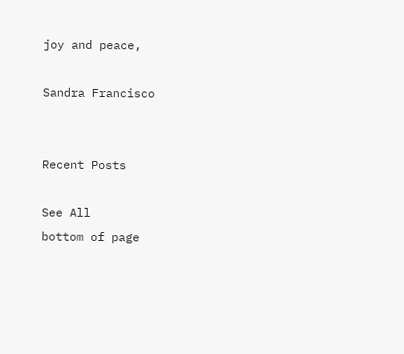joy and peace,

Sandra Francisco


Recent Posts

See All
bottom of page